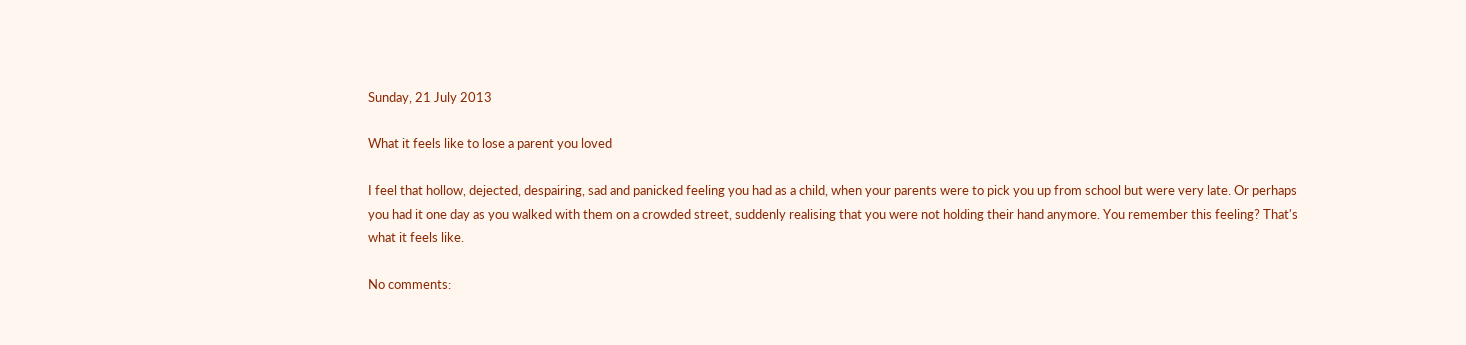Sunday, 21 July 2013

What it feels like to lose a parent you loved

I feel that hollow, dejected, despairing, sad and panicked feeling you had as a child, when your parents were to pick you up from school but were very late. Or perhaps you had it one day as you walked with them on a crowded street, suddenly realising that you were not holding their hand anymore. You remember this feeling? That's what it feels like.

No comments: